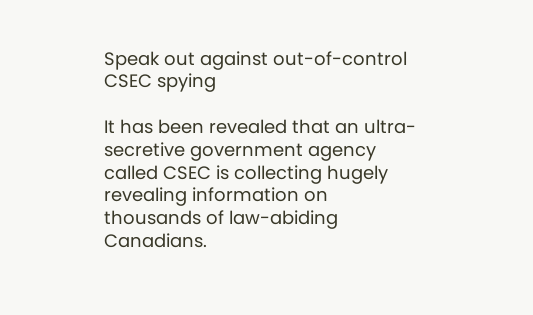Speak out against out-of-control CSEC spying

It has been revealed that an ultra-secretive government agency called CSEC is collecting hugely revealing information on thousands of law-abiding Canadians.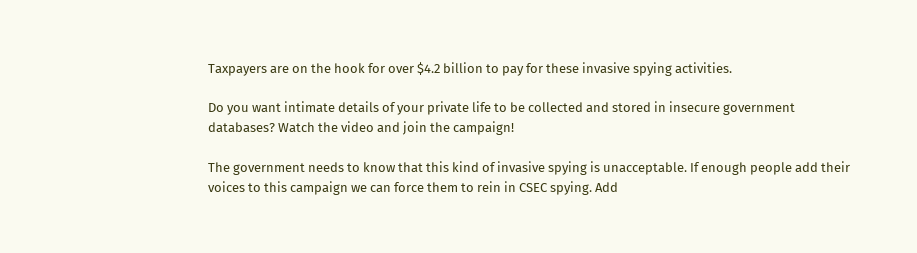Taxpayers are on the hook for over $4.2 billion to pay for these invasive spying activities.

Do you want intimate details of your private life to be collected and stored in insecure government databases? Watch the video and join the campaign!

The government needs to know that this kind of invasive spying is unacceptable. If enough people add their voices to this campaign we can force them to rein in CSEC spying. Add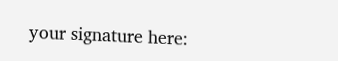your signature here: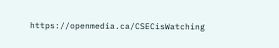https://openmedia.ca/CSECisWatching